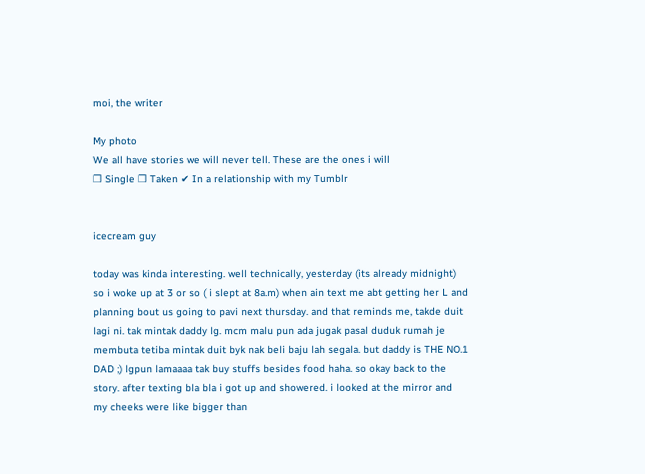moi, the writer

My photo
We all have stories we will never tell. These are the ones i will
❒ Single ❒ Taken ✔ In a relationship with my Tumblr


icecream guy

today was kinda interesting. well technically, yesterday (its already midnight)
so i woke up at 3 or so ( i slept at 8a.m) when ain text me abt getting her L and planning bout us going to pavi next thursday. and that reminds me, takde duit lagi ni. tak mintak daddy lg. mcm malu pun ada jugak pasal duduk rumah je membuta tetiba mintak duit byk nak beli baju lah segala. but daddy is THE NO.1 DAD ;) lgpun lamaaaa tak buy stuffs besides food haha. so okay back to the story. after texting bla bla i got up and showered. i looked at the mirror and my cheeks were like bigger than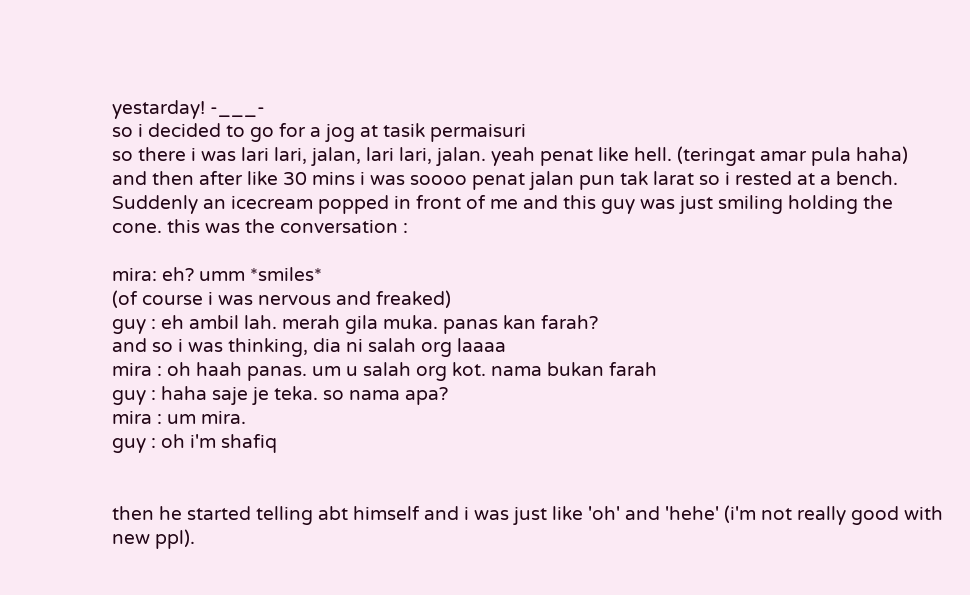yestarday! -___-
so i decided to go for a jog at tasik permaisuri
so there i was lari lari, jalan, lari lari, jalan. yeah penat like hell. (teringat amar pula haha) and then after like 30 mins i was soooo penat jalan pun tak larat so i rested at a bench. Suddenly an icecream popped in front of me and this guy was just smiling holding the cone. this was the conversation :

mira: eh? umm *smiles*
(of course i was nervous and freaked)
guy : eh ambil lah. merah gila muka. panas kan farah?
and so i was thinking, dia ni salah org laaaa
mira : oh haah panas. um u salah org kot. nama bukan farah
guy : haha saje je teka. so nama apa?
mira : um mira.
guy : oh i'm shafiq


then he started telling abt himself and i was just like 'oh' and 'hehe' (i'm not really good with new ppl).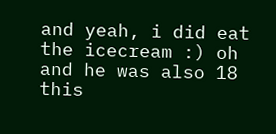and yeah, i did eat the icecream :) oh and he was also 18 this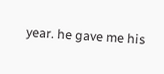year. he gave me his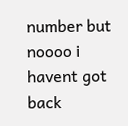number but noooo i havent got back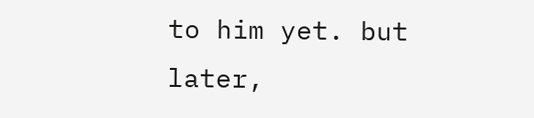to him yet. but later,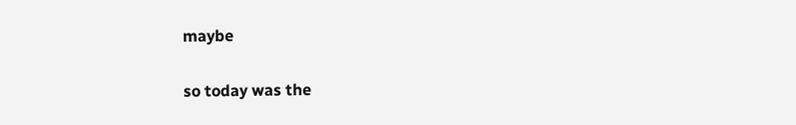maybe

so today was the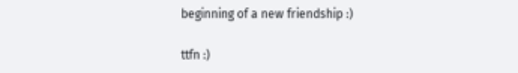beginning of a new friendship :)

ttfn :)